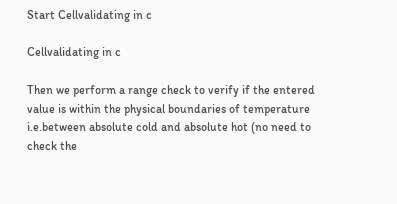Start Cellvalidating in c

Cellvalidating in c

Then we perform a range check to verify if the entered value is within the physical boundaries of temperature i.e.between absolute cold and absolute hot (no need to check the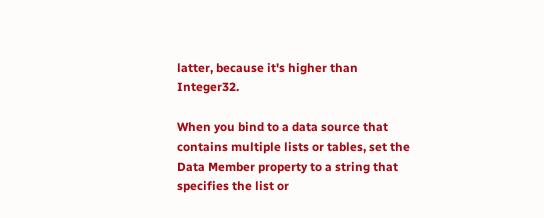latter, because it's higher than Integer32.

When you bind to a data source that contains multiple lists or tables, set the Data Member property to a string that specifies the list or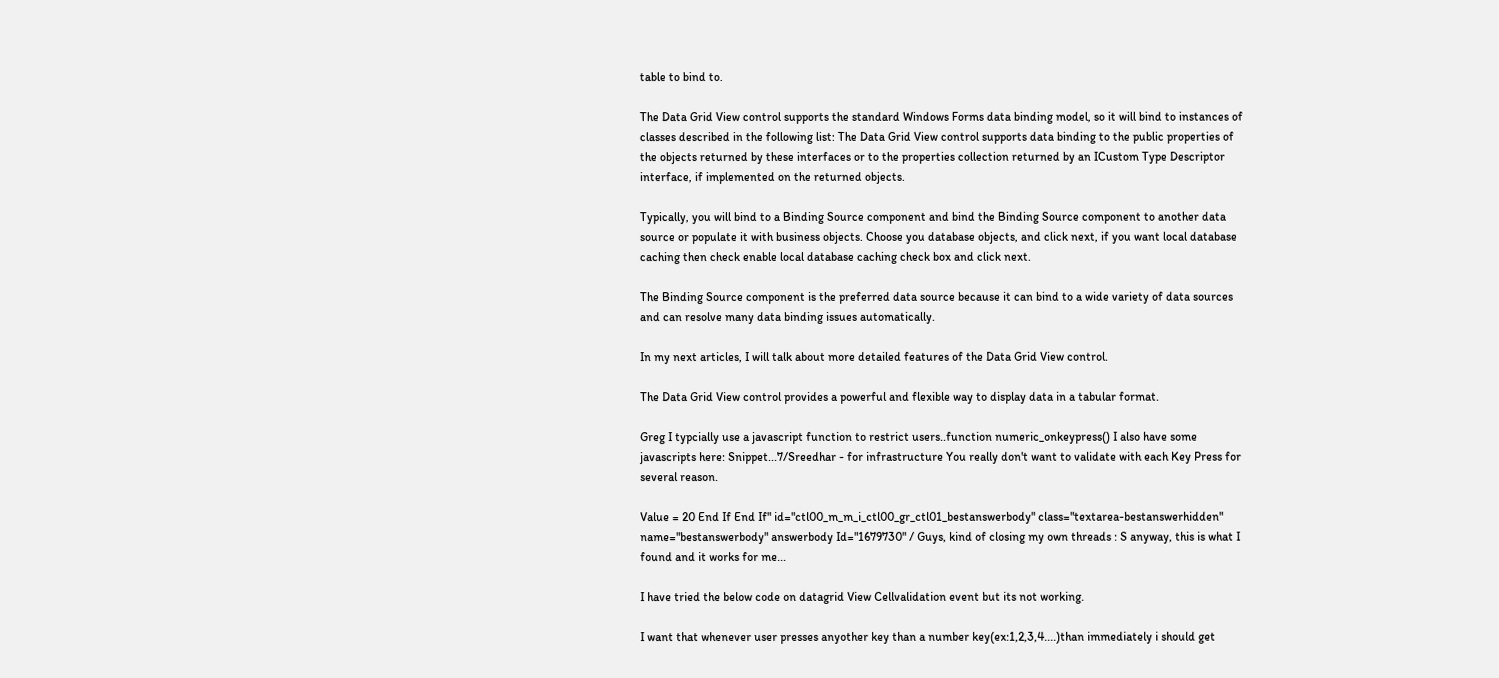table to bind to.

The Data Grid View control supports the standard Windows Forms data binding model, so it will bind to instances of classes described in the following list: The Data Grid View control supports data binding to the public properties of the objects returned by these interfaces or to the properties collection returned by an ICustom Type Descriptor interface, if implemented on the returned objects.

Typically, you will bind to a Binding Source component and bind the Binding Source component to another data source or populate it with business objects. Choose you database objects, and click next, if you want local database caching then check enable local database caching check box and click next.

The Binding Source component is the preferred data source because it can bind to a wide variety of data sources and can resolve many data binding issues automatically.

In my next articles, I will talk about more detailed features of the Data Grid View control.

The Data Grid View control provides a powerful and flexible way to display data in a tabular format.

Greg I typcially use a javascript function to restrict users..function numeric_onkeypress() I also have some javascripts here: Snippet...7/Sreedhar - for infrastructure You really don't want to validate with each Key Press for several reason.

Value = 20 End If End If" id="ctl00_m_m_i_ctl00_gr_ctl01_bestanswerbody" class="textarea-bestanswerhidden" name="bestanswerbody" answerbody Id="1679730" / Guys, kind of closing my own threads : S anyway, this is what I found and it works for me...

I have tried the below code on datagrid View Cellvalidation event but its not working.

I want that whenever user presses anyother key than a number key(ex:1,2,3,4....)than immediately i should get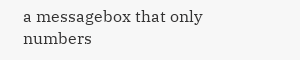a messagebox that only numbers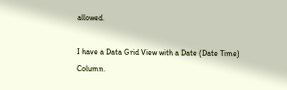allowed.

I have a Data Grid View with a Date (Date Time) Column.